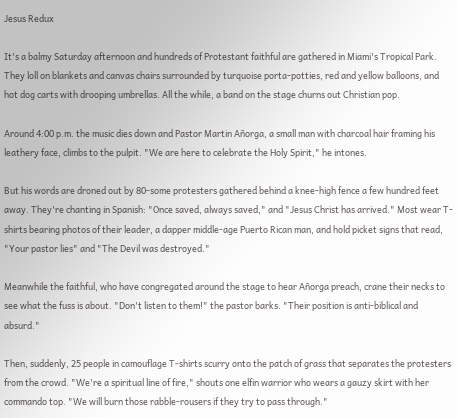Jesus Redux

It's a balmy Saturday afternoon and hundreds of Protestant faithful are gathered in Miami's Tropical Park. They loll on blankets and canvas chairs surrounded by turquoise porta-potties, red and yellow balloons, and hot dog carts with drooping umbrellas. All the while, a band on the stage churns out Christian pop.

Around 4:00 p.m. the music dies down and Pastor Martin Añorga, a small man with charcoal hair framing his leathery face, climbs to the pulpit. "We are here to celebrate the Holy Spirit," he intones.

But his words are droned out by 80-some protesters gathered behind a knee-high fence a few hundred feet away. They're chanting in Spanish: "Once saved, always saved," and "Jesus Christ has arrived." Most wear T-shirts bearing photos of their leader, a dapper middle-age Puerto Rican man, and hold picket signs that read, "Your pastor lies" and "The Devil was destroyed."

Meanwhile the faithful, who have congregated around the stage to hear Añorga preach, crane their necks to see what the fuss is about. "Don't listen to them!" the pastor barks. "Their position is anti-biblical and absurd."

Then, suddenly, 25 people in camouflage T-shirts scurry onto the patch of grass that separates the protesters from the crowd. "We're a spiritual line of fire," shouts one elfin warrior who wears a gauzy skirt with her commando top. "We will burn those rabble-rousers if they try to pass through."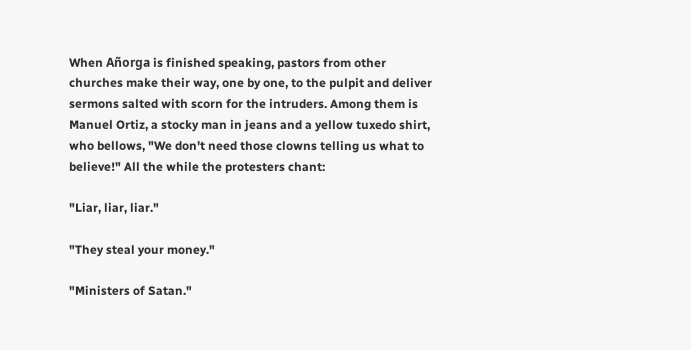When Añorga is finished speaking, pastors from other churches make their way, one by one, to the pulpit and deliver sermons salted with scorn for the intruders. Among them is Manuel Ortiz, a stocky man in jeans and a yellow tuxedo shirt, who bellows, "We don't need those clowns telling us what to believe!" All the while the protesters chant:

"Liar, liar, liar."

"They steal your money."

"Ministers of Satan."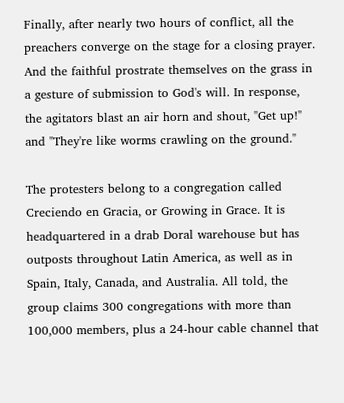Finally, after nearly two hours of conflict, all the preachers converge on the stage for a closing prayer. And the faithful prostrate themselves on the grass in a gesture of submission to God's will. In response, the agitators blast an air horn and shout, "Get up!" and "They're like worms crawling on the ground."

The protesters belong to a congregation called Creciendo en Gracia, or Growing in Grace. It is headquartered in a drab Doral warehouse but has outposts throughout Latin America, as well as in Spain, Italy, Canada, and Australia. All told, the group claims 300 congregations with more than 100,000 members, plus a 24-hour cable channel that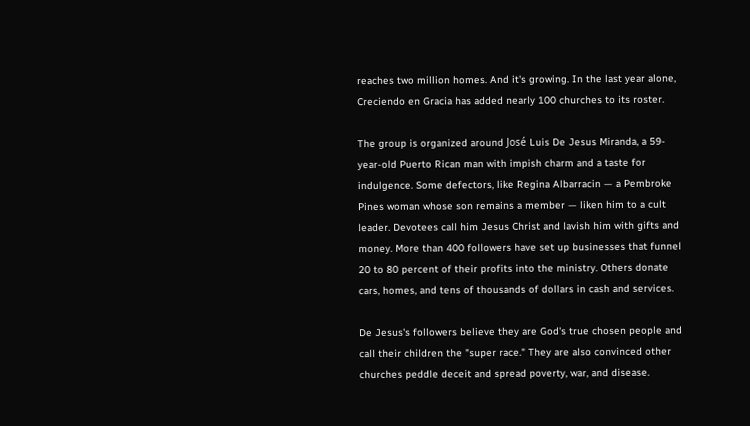reaches two million homes. And it's growing. In the last year alone, Creciendo en Gracia has added nearly 100 churches to its roster.

The group is organized around José Luis De Jesus Miranda, a 59-year-old Puerto Rican man with impish charm and a taste for indulgence. Some defectors, like Regina Albarracin — a Pembroke Pines woman whose son remains a member — liken him to a cult leader. Devotees call him Jesus Christ and lavish him with gifts and money. More than 400 followers have set up businesses that funnel 20 to 80 percent of their profits into the ministry. Others donate cars, homes, and tens of thousands of dollars in cash and services.

De Jesus's followers believe they are God's true chosen people and call their children the "super race." They are also convinced other churches peddle deceit and spread poverty, war, and disease.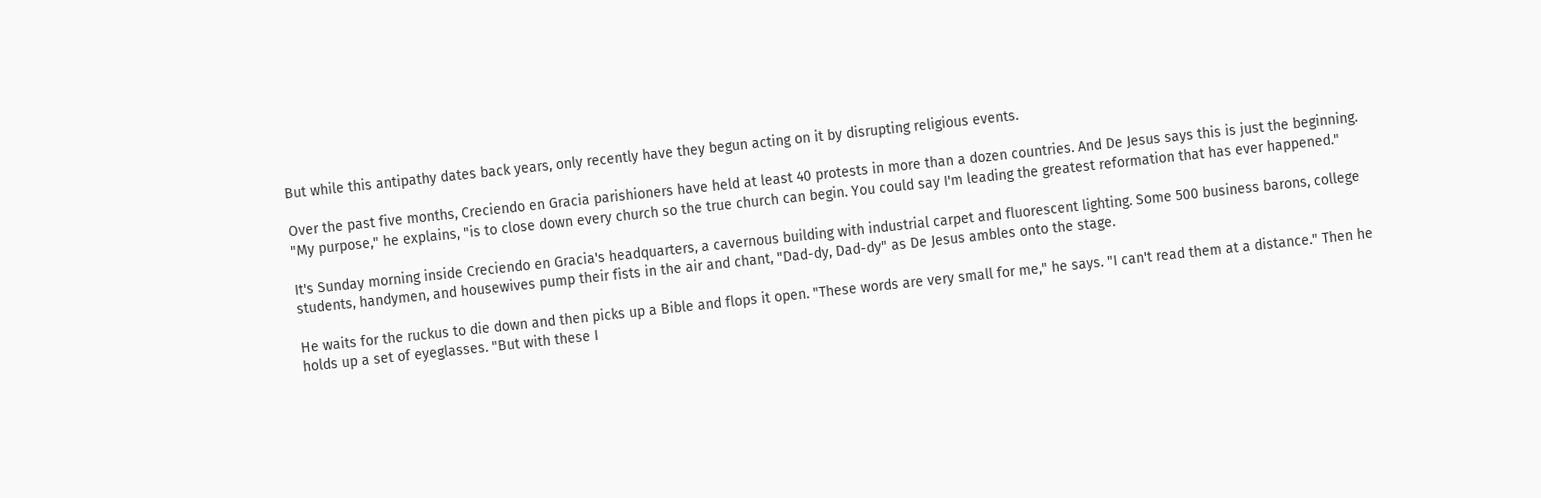But while this antipathy dates back years, only recently have they begun acting on it by disrupting religious events.

Over the past five months, Creciendo en Gracia parishioners have held at least 40 protests in more than a dozen countries. And De Jesus says this is just the beginning. "My purpose," he explains, "is to close down every church so the true church can begin. You could say I'm leading the greatest reformation that has ever happened."

It's Sunday morning inside Creciendo en Gracia's headquarters, a cavernous building with industrial carpet and fluorescent lighting. Some 500 business barons, college students, handymen, and housewives pump their fists in the air and chant, "Dad-dy, Dad-dy" as De Jesus ambles onto the stage.

He waits for the ruckus to die down and then picks up a Bible and flops it open. "These words are very small for me," he says. "I can't read them at a distance." Then he holds up a set of eyeglasses. "But with these I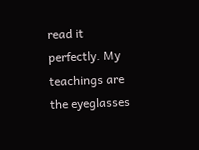read it perfectly. My teachings are the eyeglasses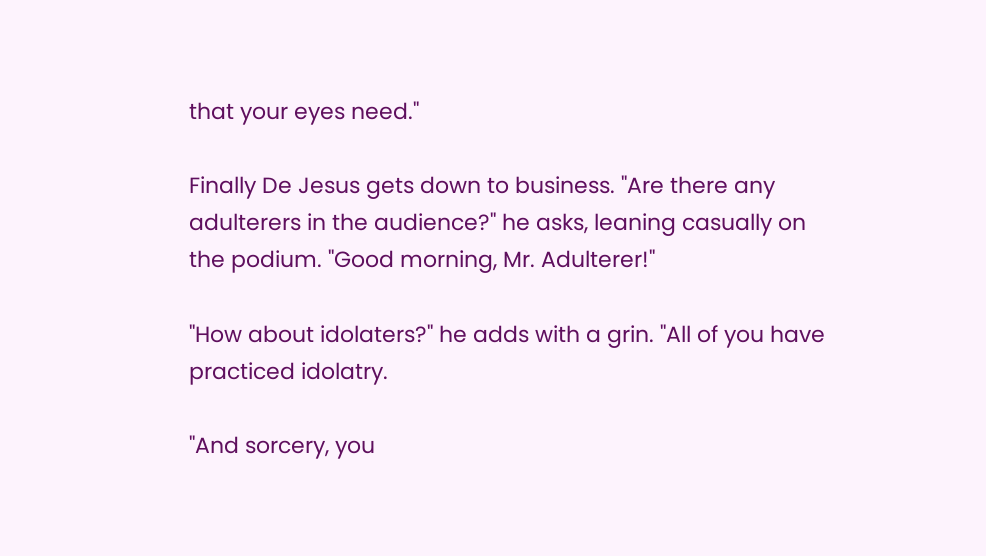that your eyes need."

Finally De Jesus gets down to business. "Are there any adulterers in the audience?" he asks, leaning casually on the podium. "Good morning, Mr. Adulterer!"

"How about idolaters?" he adds with a grin. "All of you have practiced idolatry.

"And sorcery, you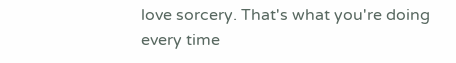love sorcery. That's what you're doing every time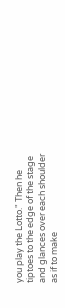you play the Lotto." Then he tiptoes to the edge of the stage and glances over each shoulder as if to make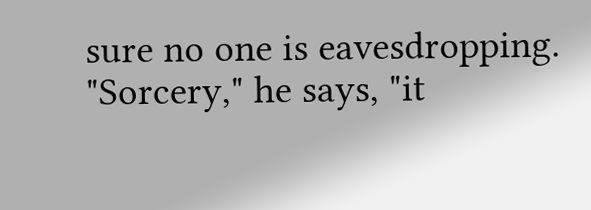sure no one is eavesdropping. "Sorcery," he says, "it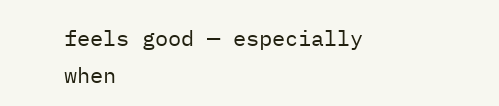feels good — especially when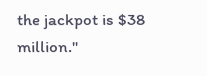the jackpot is $38 million."